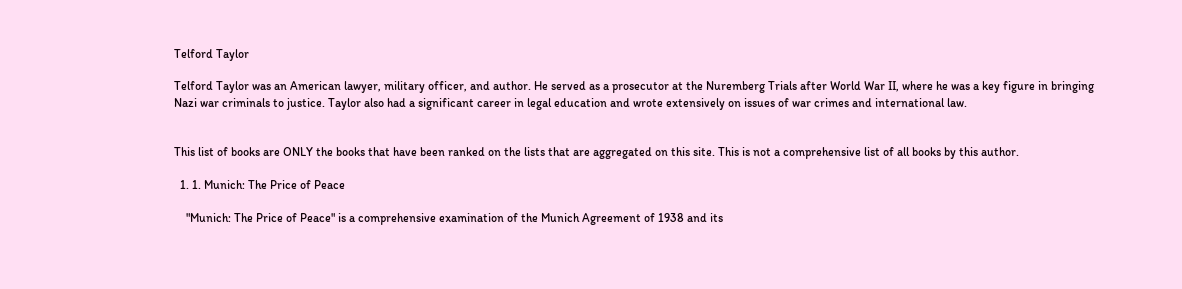Telford Taylor

Telford Taylor was an American lawyer, military officer, and author. He served as a prosecutor at the Nuremberg Trials after World War II, where he was a key figure in bringing Nazi war criminals to justice. Taylor also had a significant career in legal education and wrote extensively on issues of war crimes and international law.


This list of books are ONLY the books that have been ranked on the lists that are aggregated on this site. This is not a comprehensive list of all books by this author.

  1. 1. Munich: The Price of Peace

    "Munich: The Price of Peace" is a comprehensive examination of the Munich Agreement of 1938 and its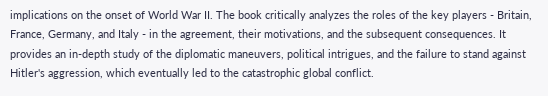implications on the onset of World War II. The book critically analyzes the roles of the key players - Britain, France, Germany, and Italy - in the agreement, their motivations, and the subsequent consequences. It provides an in-depth study of the diplomatic maneuvers, political intrigues, and the failure to stand against Hitler's aggression, which eventually led to the catastrophic global conflict.